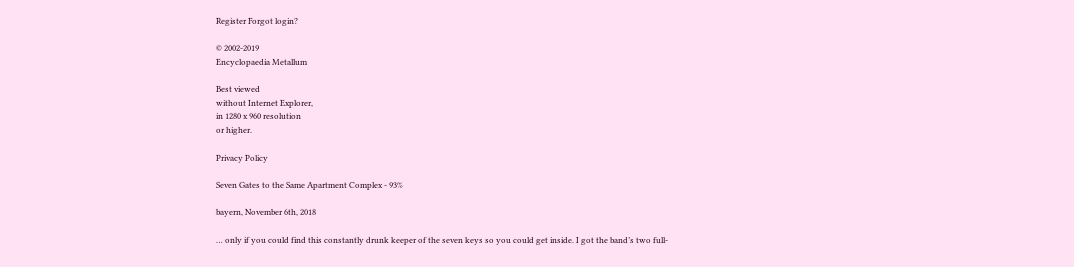Register Forgot login?

© 2002-2019
Encyclopaedia Metallum

Best viewed
without Internet Explorer,
in 1280 x 960 resolution
or higher.

Privacy Policy

Seven Gates to the Same Apartment Complex - 93%

bayern, November 6th, 2018

… only if you could find this constantly drunk keeper of the seven keys so you could get inside. I got the band’s two full-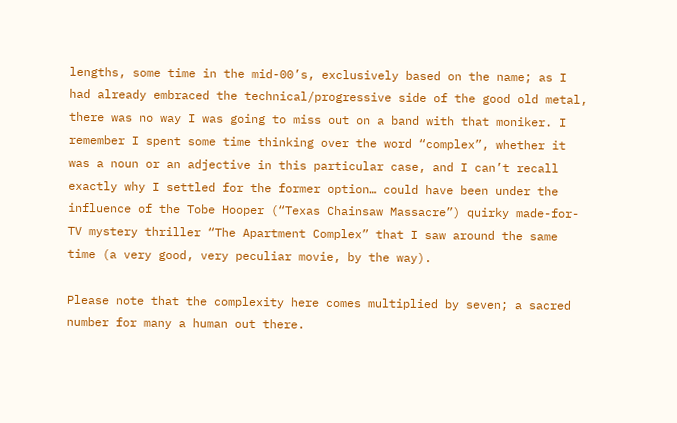lengths, some time in the mid-00’s, exclusively based on the name; as I had already embraced the technical/progressive side of the good old metal, there was no way I was going to miss out on a band with that moniker. I remember I spent some time thinking over the word “complex”, whether it was a noun or an adjective in this particular case, and I can’t recall exactly why I settled for the former option… could have been under the influence of the Tobe Hooper (“Texas Chainsaw Massacre”) quirky made-for-TV mystery thriller “The Apartment Complex” that I saw around the same time (a very good, very peculiar movie, by the way).

Please note that the complexity here comes multiplied by seven; a sacred number for many a human out there.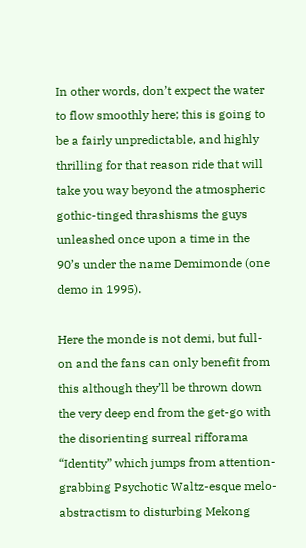In other words, don’t expect the water to flow smoothly here; this is going to be a fairly unpredictable, and highly thrilling for that reason ride that will take you way beyond the atmospheric gothic-tinged thrashisms the guys unleashed once upon a time in the 90’s under the name Demimonde (one demo in 1995).

Here the monde is not demi, but full-on and the fans can only benefit from this although they’ll be thrown down the very deep end from the get-go with the disorienting surreal rifforama “Identity” which jumps from attention-grabbing Psychotic Waltz-esque melo-abstractism to disturbing Mekong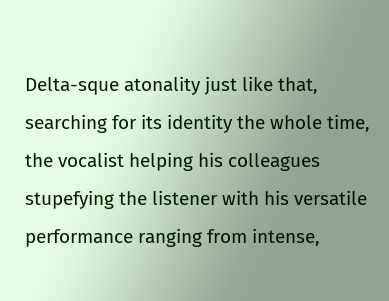Delta-sque atonality just like that, searching for its identity the whole time, the vocalist helping his colleagues stupefying the listener with his versatile performance ranging from intense,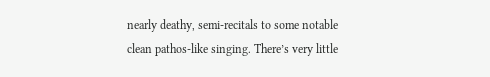nearly deathy, semi-recitals to some notable clean pathos-like singing. There’s very little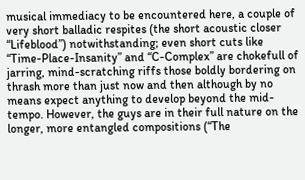musical immediacy to be encountered here, a couple of very short balladic respites (the short acoustic closer “Lifeblood”) notwithstanding; even short cuts like “Time-Place-Insanity” and “C-Complex” are chokefull of jarring, mind-scratching riffs those boldly bordering on thrash more than just now and then although by no means expect anything to develop beyond the mid-tempo. However, the guys are in their full nature on the longer, more entangled compositions (“The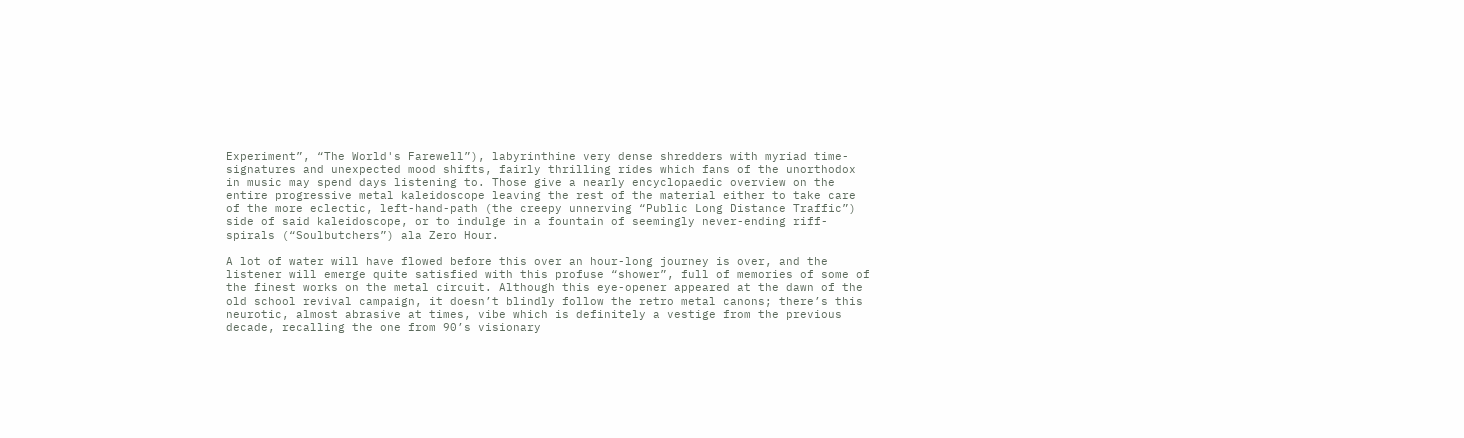Experiment”, “The World's Farewell”), labyrinthine very dense shredders with myriad time-signatures and unexpected mood shifts, fairly thrilling rides which fans of the unorthodox in music may spend days listening to. Those give a nearly encyclopaedic overview on the entire progressive metal kaleidoscope leaving the rest of the material either to take care of the more eclectic, left-hand-path (the creepy unnerving “Public Long Distance Traffic”) side of said kaleidoscope, or to indulge in a fountain of seemingly never-ending riff-spirals (“Soulbutchers”) ala Zero Hour.

A lot of water will have flowed before this over an hour-long journey is over, and the listener will emerge quite satisfied with this profuse “shower”, full of memories of some of the finest works on the metal circuit. Although this eye-opener appeared at the dawn of the old school revival campaign, it doesn’t blindly follow the retro metal canons; there’s this neurotic, almost abrasive at times, vibe which is definitely a vestige from the previous decade, recalling the one from 90’s visionary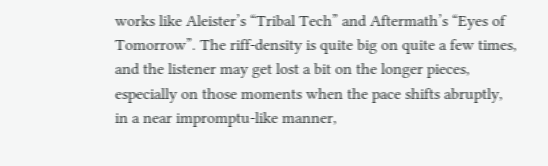works like Aleister’s “Tribal Tech” and Aftermath’s “Eyes of Tomorrow”. The riff-density is quite big on quite a few times, and the listener may get lost a bit on the longer pieces, especially on those moments when the pace shifts abruptly, in a near impromptu-like manner,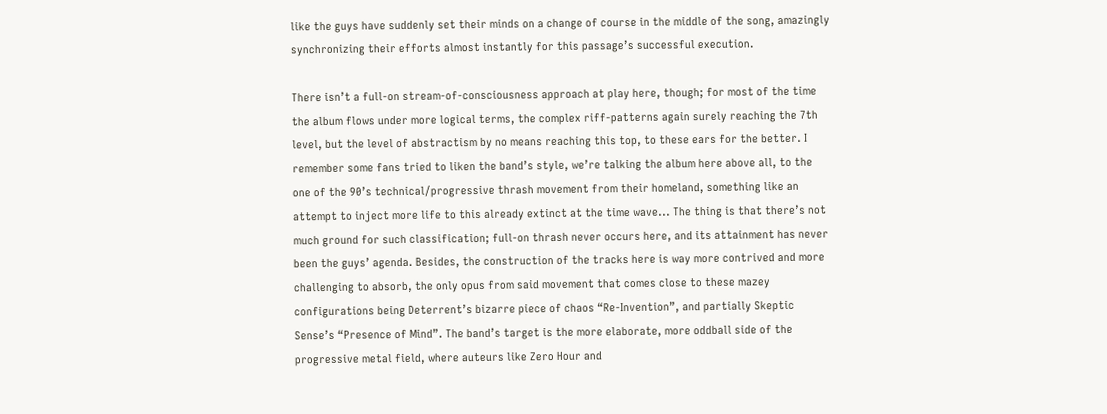like the guys have suddenly set their minds on a change of course in the middle of the song, amazingly synchronizing their efforts almost instantly for this passage’s successful execution.

There isn’t a full-on stream-of-consciousness approach at play here, though; for most of the time the album flows under more logical terms, the complex riff-patterns again surely reaching the 7th level, but the level of abstractism by no means reaching this top, to these ears for the better. I remember some fans tried to liken the band’s style, we’re talking the album here above all, to the one of the 90’s technical/progressive thrash movement from their homeland, something like an attempt to inject more life to this already extinct at the time wave... The thing is that there’s not much ground for such classification; full-on thrash never occurs here, and its attainment has never been the guys’ agenda. Besides, the construction of the tracks here is way more contrived and more challenging to absorb, the only opus from said movement that comes close to these mazey configurations being Deterrent’s bizarre piece of chaos “Re-Invention”, and partially Skeptic Sense’s “Presence of Mind”. The band’s target is the more elaborate, more oddball side of the progressive metal field, where auteurs like Zero Hour and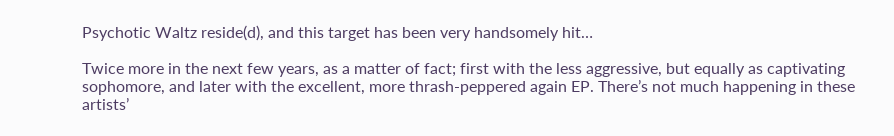Psychotic Waltz reside(d), and this target has been very handsomely hit…

Twice more in the next few years, as a matter of fact; first with the less aggressive, but equally as captivating sophomore, and later with the excellent, more thrash-peppered again EP. There’s not much happening in these artists’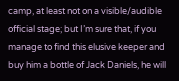camp, at least not on a visible/audible official stage; but I’m sure that, if you manage to find this elusive keeper and buy him a bottle of Jack Daniels, he will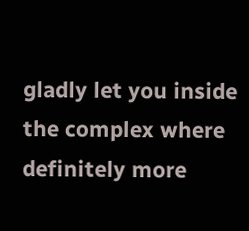gladly let you inside the complex where definitely more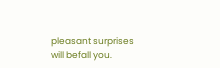pleasant surprises will befall you.